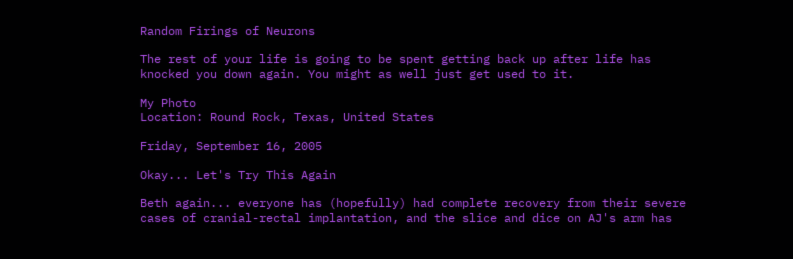Random Firings of Neurons

The rest of your life is going to be spent getting back up after life has knocked you down again. You might as well just get used to it.

My Photo
Location: Round Rock, Texas, United States

Friday, September 16, 2005

Okay... Let's Try This Again

Beth again... everyone has (hopefully) had complete recovery from their severe cases of cranial-rectal implantation, and the slice and dice on AJ's arm has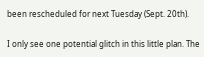been rescheduled for next Tuesday (Sept. 20th).

I only see one potential glitch in this little plan. The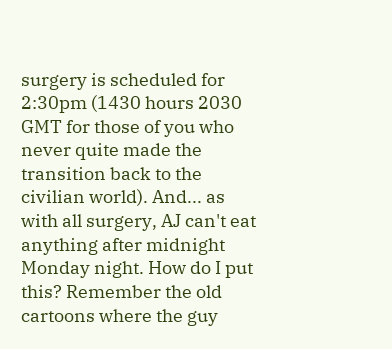surgery is scheduled for 2:30pm (1430 hours 2030 GMT for those of you who never quite made the transition back to the civilian world). And... as with all surgery, AJ can't eat anything after midnight Monday night. How do I put this? Remember the old cartoons where the guy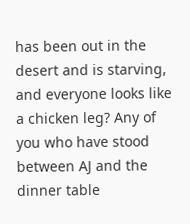has been out in the desert and is starving, and everyone looks like a chicken leg? Any of you who have stood between AJ and the dinner table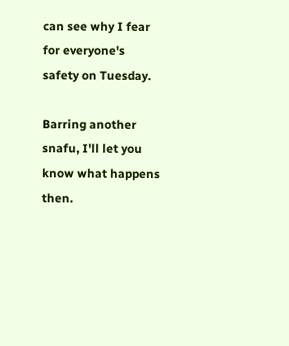can see why I fear for everyone's safety on Tuesday.

Barring another snafu, I'll let you know what happens then.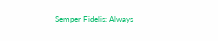Semper Fidelis: Always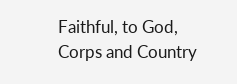Faithful, to God, Corps and Country